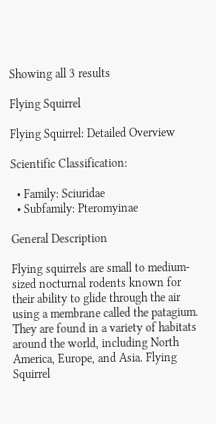Showing all 3 results

Flying Squirrel

Flying Squirrel: Detailed Overview

Scientific Classification:

  • Family: Sciuridae
  • Subfamily: Pteromyinae

General Description

Flying squirrels are small to medium-sized nocturnal rodents known for their ability to glide through the air using a membrane called the patagium. They are found in a variety of habitats around the world, including North America, Europe, and Asia. Flying Squirrel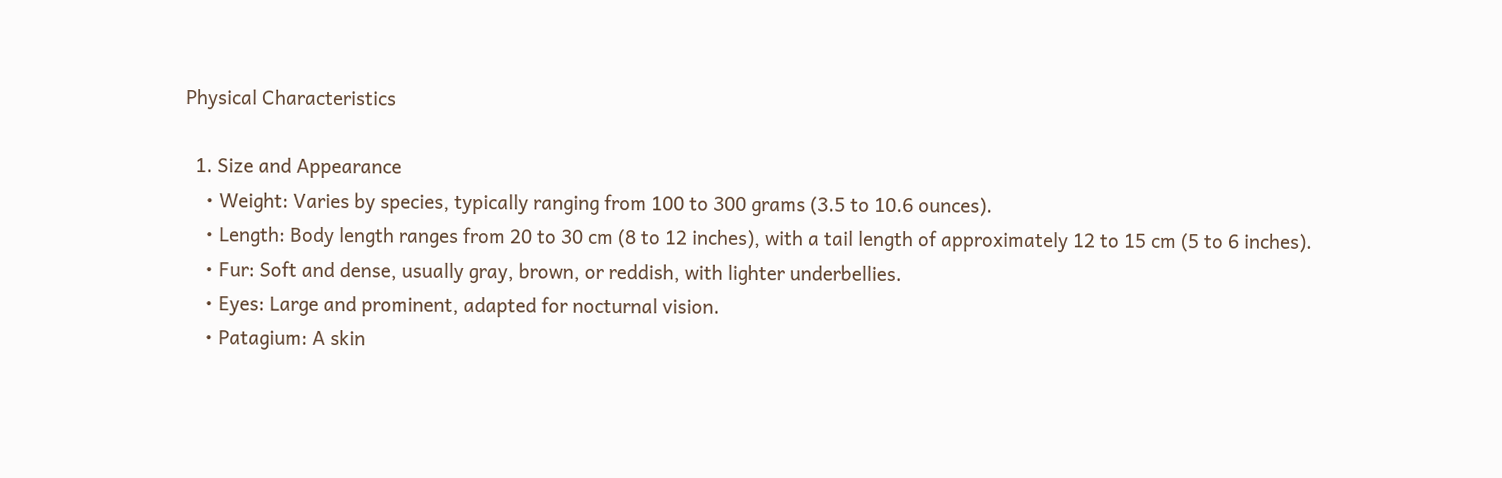Physical Characteristics

  1. Size and Appearance
    • Weight: Varies by species, typically ranging from 100 to 300 grams (3.5 to 10.6 ounces).
    • Length: Body length ranges from 20 to 30 cm (8 to 12 inches), with a tail length of approximately 12 to 15 cm (5 to 6 inches).
    • Fur: Soft and dense, usually gray, brown, or reddish, with lighter underbellies.
    • Eyes: Large and prominent, adapted for nocturnal vision.
    • Patagium: A skin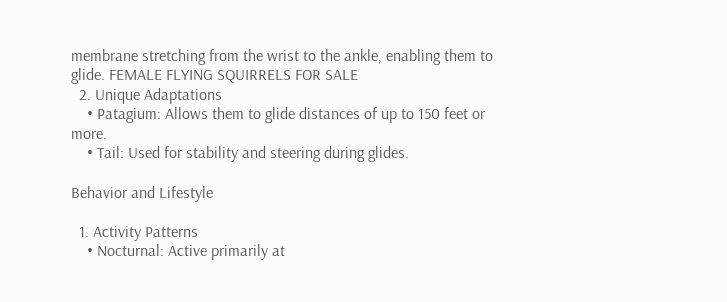membrane stretching from the wrist to the ankle, enabling them to glide. FEMALE FLYING SQUIRRELS FOR SALE
  2. Unique Adaptations
    • Patagium: Allows them to glide distances of up to 150 feet or more.
    • Tail: Used for stability and steering during glides.

Behavior and Lifestyle

  1. Activity Patterns
    • Nocturnal: Active primarily at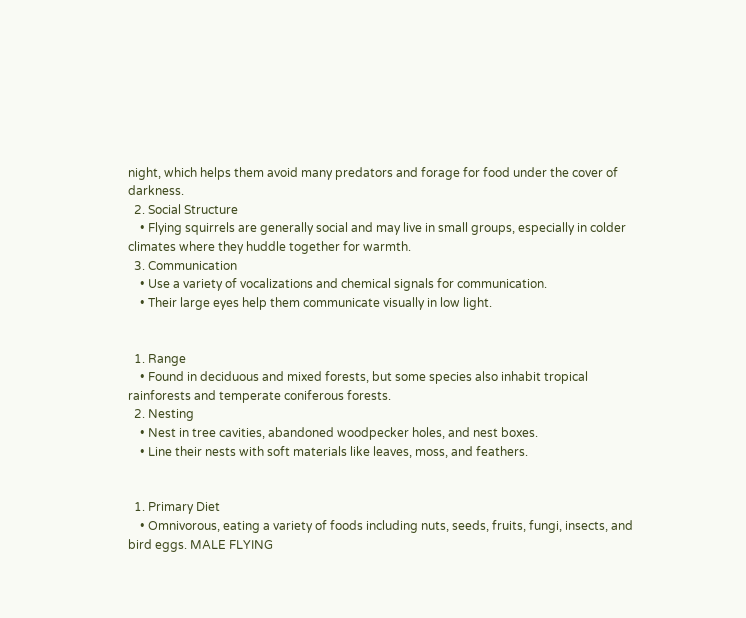night, which helps them avoid many predators and forage for food under the cover of darkness.
  2. Social Structure
    • Flying squirrels are generally social and may live in small groups, especially in colder climates where they huddle together for warmth.
  3. Communication
    • Use a variety of vocalizations and chemical signals for communication.
    • Their large eyes help them communicate visually in low light.


  1. Range
    • Found in deciduous and mixed forests, but some species also inhabit tropical rainforests and temperate coniferous forests.
  2. Nesting
    • Nest in tree cavities, abandoned woodpecker holes, and nest boxes.
    • Line their nests with soft materials like leaves, moss, and feathers.


  1. Primary Diet
    • Omnivorous, eating a variety of foods including nuts, seeds, fruits, fungi, insects, and bird eggs. MALE FLYING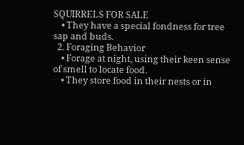SQUIRRELS FOR SALE
    • They have a special fondness for tree sap and buds.
  2. Foraging Behavior
    • Forage at night, using their keen sense of smell to locate food.
    • They store food in their nests or in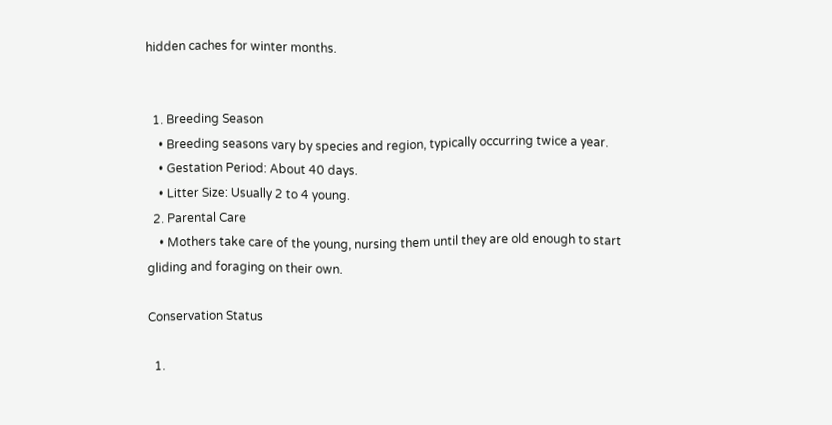hidden caches for winter months.


  1. Breeding Season
    • Breeding seasons vary by species and region, typically occurring twice a year.
    • Gestation Period: About 40 days.
    • Litter Size: Usually 2 to 4 young.
  2. Parental Care
    • Mothers take care of the young, nursing them until they are old enough to start gliding and foraging on their own.

Conservation Status

  1.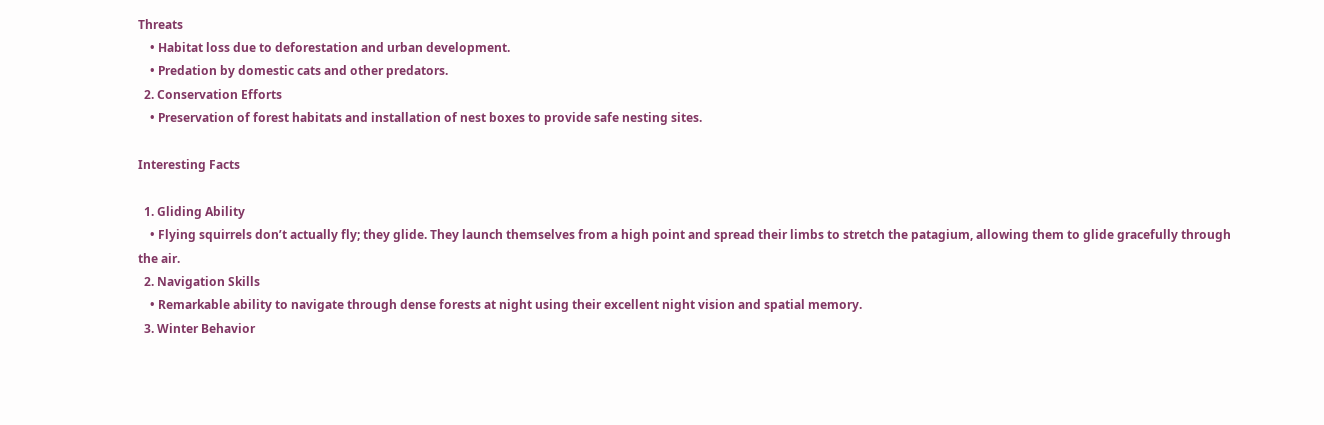Threats
    • Habitat loss due to deforestation and urban development.
    • Predation by domestic cats and other predators.
  2. Conservation Efforts
    • Preservation of forest habitats and installation of nest boxes to provide safe nesting sites.

Interesting Facts

  1. Gliding Ability
    • Flying squirrels don’t actually fly; they glide. They launch themselves from a high point and spread their limbs to stretch the patagium, allowing them to glide gracefully through the air.
  2. Navigation Skills
    • Remarkable ability to navigate through dense forests at night using their excellent night vision and spatial memory.
  3. Winter Behavior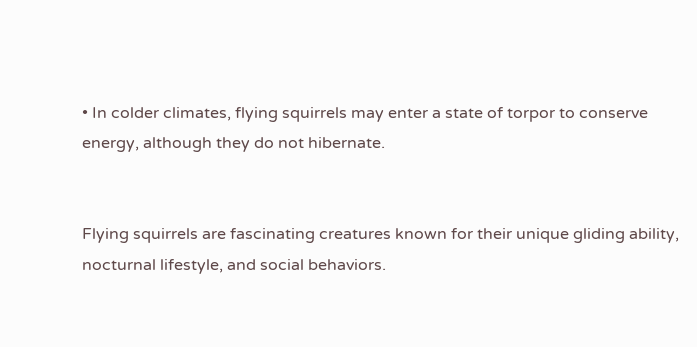• In colder climates, flying squirrels may enter a state of torpor to conserve energy, although they do not hibernate.


Flying squirrels are fascinating creatures known for their unique gliding ability, nocturnal lifestyle, and social behaviors.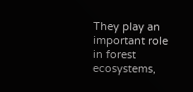They play an important role in forest ecosystems,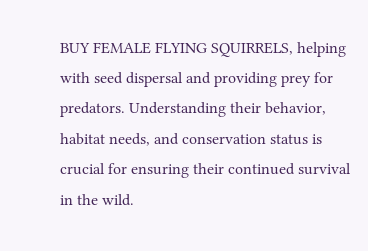BUY FEMALE FLYING SQUIRRELS, helping with seed dispersal and providing prey for predators. Understanding their behavior, habitat needs, and conservation status is crucial for ensuring their continued survival in the wild.